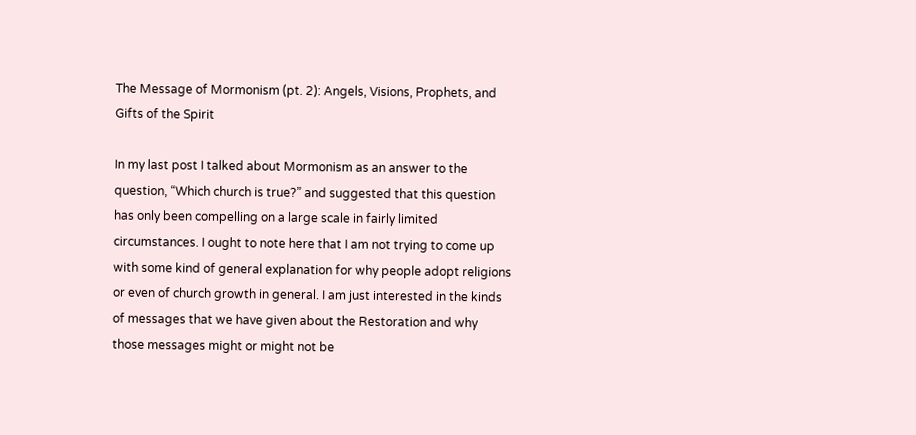The Message of Mormonism (pt. 2): Angels, Visions, Prophets, and Gifts of the Spirit

In my last post I talked about Mormonism as an answer to the question, “Which church is true?” and suggested that this question has only been compelling on a large scale in fairly limited circumstances. I ought to note here that I am not trying to come up with some kind of general explanation for why people adopt religions or even of church growth in general. I am just interested in the kinds of messages that we have given about the Restoration and why those messages might or might not be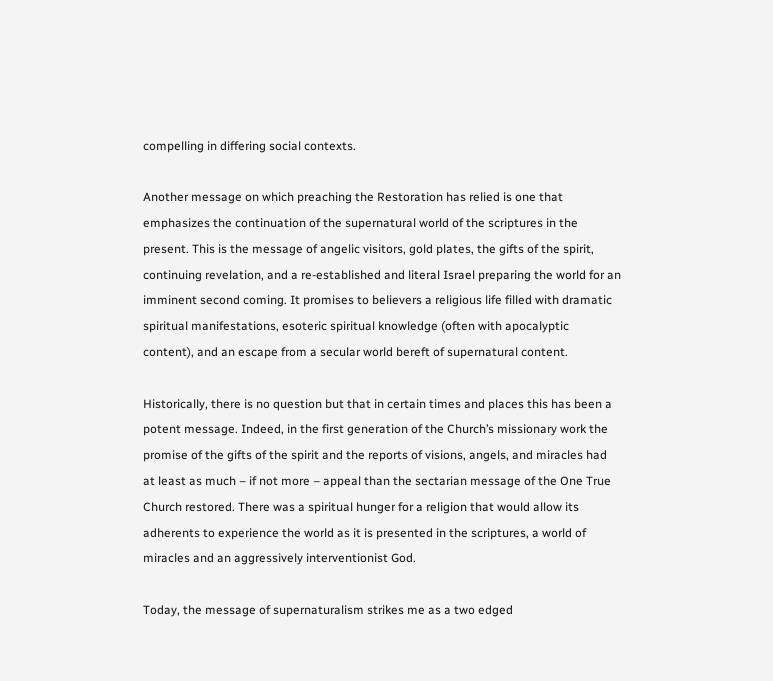compelling in differing social contexts.

Another message on which preaching the Restoration has relied is one that emphasizes the continuation of the supernatural world of the scriptures in the present. This is the message of angelic visitors, gold plates, the gifts of the spirit, continuing revelation, and a re-established and literal Israel preparing the world for an imminent second coming. It promises to believers a religious life filled with dramatic spiritual manifestations, esoteric spiritual knowledge (often with apocalyptic content), and an escape from a secular world bereft of supernatural content.

Historically, there is no question but that in certain times and places this has been a potent message. Indeed, in the first generation of the Church’s missionary work the promise of the gifts of the spirit and the reports of visions, angels, and miracles had at least as much – if not more – appeal than the sectarian message of the One True Church restored. There was a spiritual hunger for a religion that would allow its adherents to experience the world as it is presented in the scriptures, a world of miracles and an aggressively interventionist God.

Today, the message of supernaturalism strikes me as a two edged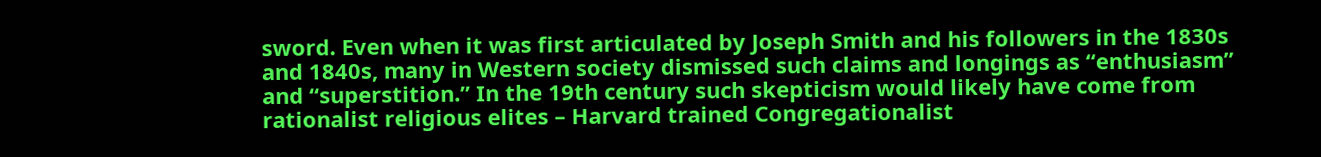sword. Even when it was first articulated by Joseph Smith and his followers in the 1830s and 1840s, many in Western society dismissed such claims and longings as “enthusiasm” and “superstition.” In the 19th century such skepticism would likely have come from rationalist religious elites – Harvard trained Congregationalist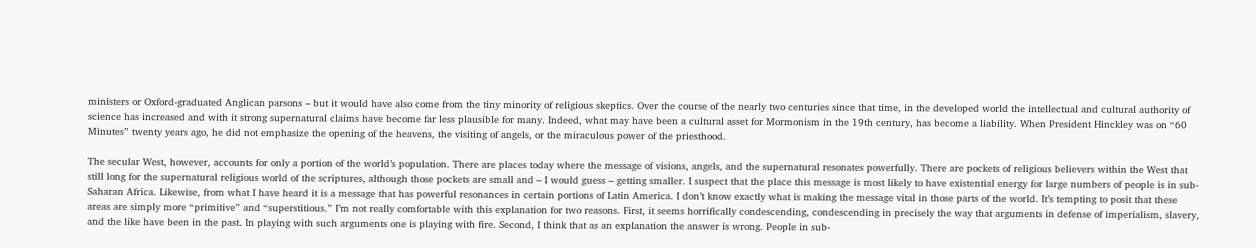ministers or Oxford-graduated Anglican parsons – but it would have also come from the tiny minority of religious skeptics. Over the course of the nearly two centuries since that time, in the developed world the intellectual and cultural authority of science has increased and with it strong supernatural claims have become far less plausible for many. Indeed, what may have been a cultural asset for Mormonism in the 19th century, has become a liability. When President Hinckley was on “60 Minutes” twenty years ago, he did not emphasize the opening of the heavens, the visiting of angels, or the miraculous power of the priesthood.

The secular West, however, accounts for only a portion of the world’s population. There are places today where the message of visions, angels, and the supernatural resonates powerfully. There are pockets of religious believers within the West that still long for the supernatural religious world of the scriptures, although those pockets are small and – I would guess – getting smaller. I suspect that the place this message is most likely to have existential energy for large numbers of people is in sub-Saharan Africa. Likewise, from what I have heard it is a message that has powerful resonances in certain portions of Latin America. I don’t know exactly what is making the message vital in those parts of the world. It’s tempting to posit that these areas are simply more “primitive” and “superstitious.” I’m not really comfortable with this explanation for two reasons. First, it seems horrifically condescending, condescending in precisely the way that arguments in defense of imperialism, slavery, and the like have been in the past. In playing with such arguments one is playing with fire. Second, I think that as an explanation the answer is wrong. People in sub-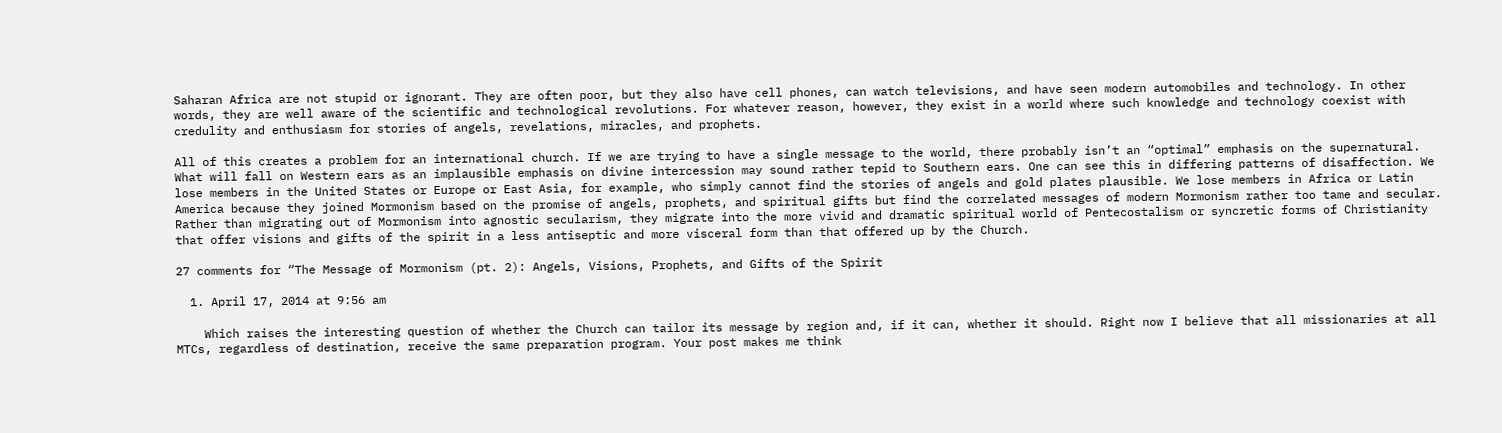Saharan Africa are not stupid or ignorant. They are often poor, but they also have cell phones, can watch televisions, and have seen modern automobiles and technology. In other words, they are well aware of the scientific and technological revolutions. For whatever reason, however, they exist in a world where such knowledge and technology coexist with credulity and enthusiasm for stories of angels, revelations, miracles, and prophets.

All of this creates a problem for an international church. If we are trying to have a single message to the world, there probably isn’t an “optimal” emphasis on the supernatural. What will fall on Western ears as an implausible emphasis on divine intercession may sound rather tepid to Southern ears. One can see this in differing patterns of disaffection. We lose members in the United States or Europe or East Asia, for example, who simply cannot find the stories of angels and gold plates plausible. We lose members in Africa or Latin America because they joined Mormonism based on the promise of angels, prophets, and spiritual gifts but find the correlated messages of modern Mormonism rather too tame and secular. Rather than migrating out of Mormonism into agnostic secularism, they migrate into the more vivid and dramatic spiritual world of Pentecostalism or syncretic forms of Christianity that offer visions and gifts of the spirit in a less antiseptic and more visceral form than that offered up by the Church.

27 comments for “The Message of Mormonism (pt. 2): Angels, Visions, Prophets, and Gifts of the Spirit

  1. April 17, 2014 at 9:56 am

    Which raises the interesting question of whether the Church can tailor its message by region and, if it can, whether it should. Right now I believe that all missionaries at all MTCs, regardless of destination, receive the same preparation program. Your post makes me think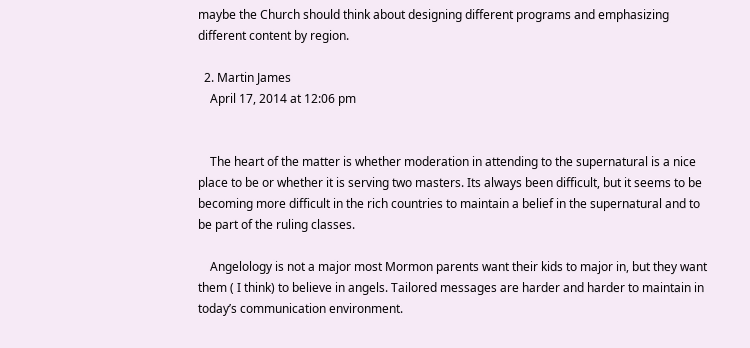maybe the Church should think about designing different programs and emphasizing different content by region.

  2. Martin James
    April 17, 2014 at 12:06 pm


    The heart of the matter is whether moderation in attending to the supernatural is a nice place to be or whether it is serving two masters. Its always been difficult, but it seems to be becoming more difficult in the rich countries to maintain a belief in the supernatural and to be part of the ruling classes.

    Angelology is not a major most Mormon parents want their kids to major in, but they want them ( I think) to believe in angels. Tailored messages are harder and harder to maintain in today’s communication environment.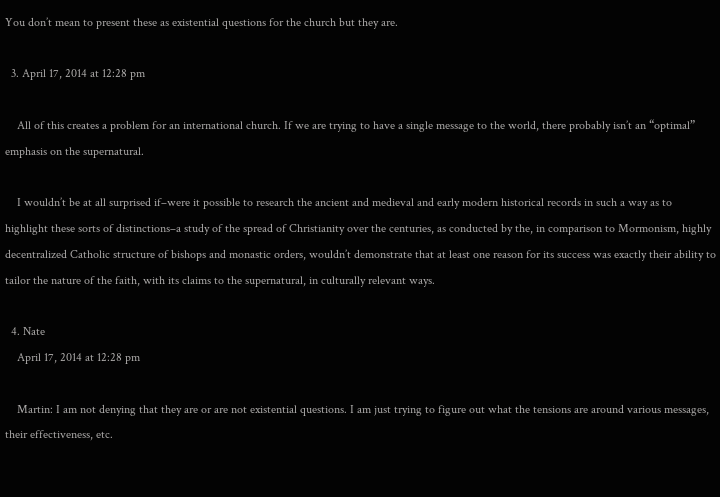You don’t mean to present these as existential questions for the church but they are.

  3. April 17, 2014 at 12:28 pm

    All of this creates a problem for an international church. If we are trying to have a single message to the world, there probably isn’t an “optimal” emphasis on the supernatural.

    I wouldn’t be at all surprised if–were it possible to research the ancient and medieval and early modern historical records in such a way as to highlight these sorts of distinctions–a study of the spread of Christianity over the centuries, as conducted by the, in comparison to Mormonism, highly decentralized Catholic structure of bishops and monastic orders, wouldn’t demonstrate that at least one reason for its success was exactly their ability to tailor the nature of the faith, with its claims to the supernatural, in culturally relevant ways.

  4. Nate
    April 17, 2014 at 12:28 pm

    Martin: I am not denying that they are or are not existential questions. I am just trying to figure out what the tensions are around various messages, their effectiveness, etc.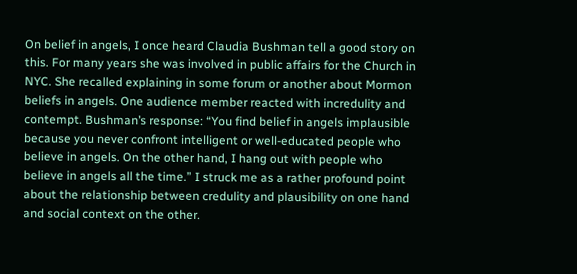On belief in angels, I once heard Claudia Bushman tell a good story on this. For many years she was involved in public affairs for the Church in NYC. She recalled explaining in some forum or another about Mormon beliefs in angels. One audience member reacted with incredulity and contempt. Bushman’s response: “You find belief in angels implausible because you never confront intelligent or well-educated people who believe in angels. On the other hand, I hang out with people who believe in angels all the time.” I struck me as a rather profound point about the relationship between credulity and plausibility on one hand and social context on the other.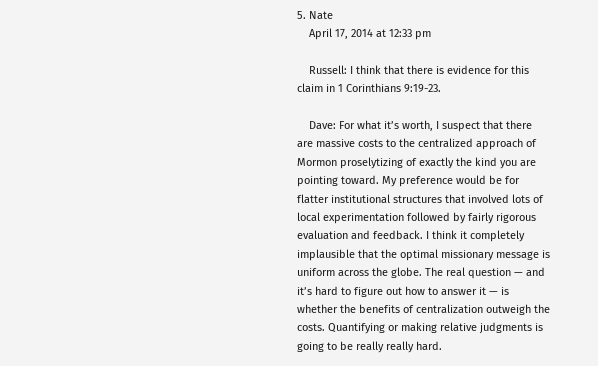5. Nate
    April 17, 2014 at 12:33 pm

    Russell: I think that there is evidence for this claim in 1 Corinthians 9:19-23.

    Dave: For what it’s worth, I suspect that there are massive costs to the centralized approach of Mormon proselytizing of exactly the kind you are pointing toward. My preference would be for flatter institutional structures that involved lots of local experimentation followed by fairly rigorous evaluation and feedback. I think it completely implausible that the optimal missionary message is uniform across the globe. The real question — and it’s hard to figure out how to answer it — is whether the benefits of centralization outweigh the costs. Quantifying or making relative judgments is going to be really really hard.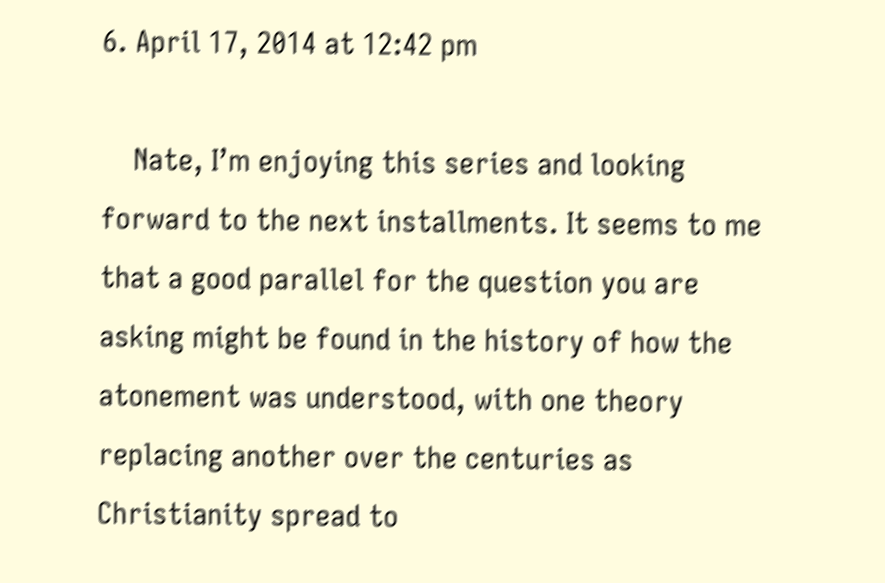6. April 17, 2014 at 12:42 pm

    Nate, I’m enjoying this series and looking forward to the next installments. It seems to me that a good parallel for the question you are asking might be found in the history of how the atonement was understood, with one theory replacing another over the centuries as Christianity spread to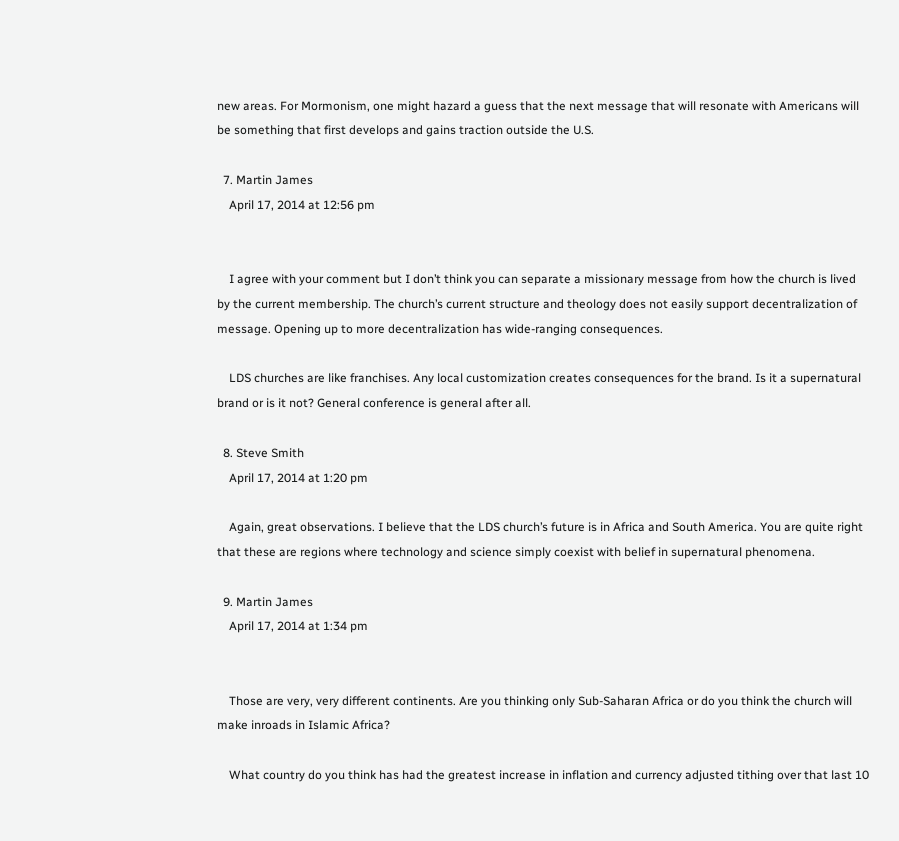new areas. For Mormonism, one might hazard a guess that the next message that will resonate with Americans will be something that first develops and gains traction outside the U.S.

  7. Martin James
    April 17, 2014 at 12:56 pm


    I agree with your comment but I don’t think you can separate a missionary message from how the church is lived by the current membership. The church’s current structure and theology does not easily support decentralization of message. Opening up to more decentralization has wide-ranging consequences.

    LDS churches are like franchises. Any local customization creates consequences for the brand. Is it a supernatural brand or is it not? General conference is general after all.

  8. Steve Smith
    April 17, 2014 at 1:20 pm

    Again, great observations. I believe that the LDS church’s future is in Africa and South America. You are quite right that these are regions where technology and science simply coexist with belief in supernatural phenomena.

  9. Martin James
    April 17, 2014 at 1:34 pm


    Those are very, very different continents. Are you thinking only Sub-Saharan Africa or do you think the church will make inroads in Islamic Africa?

    What country do you think has had the greatest increase in inflation and currency adjusted tithing over that last 10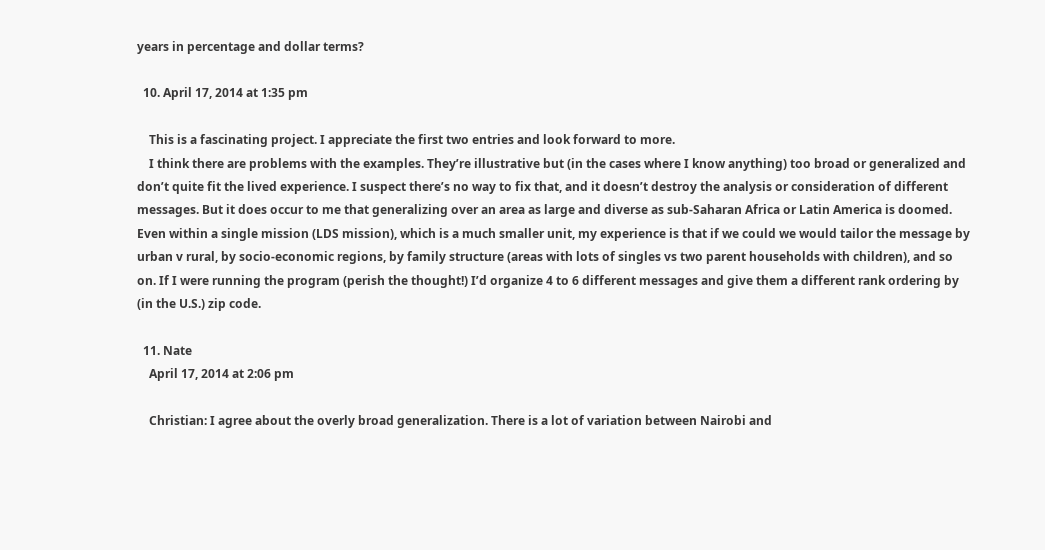years in percentage and dollar terms?

  10. April 17, 2014 at 1:35 pm

    This is a fascinating project. I appreciate the first two entries and look forward to more.
    I think there are problems with the examples. They’re illustrative but (in the cases where I know anything) too broad or generalized and don’t quite fit the lived experience. I suspect there’s no way to fix that, and it doesn’t destroy the analysis or consideration of different messages. But it does occur to me that generalizing over an area as large and diverse as sub-Saharan Africa or Latin America is doomed. Even within a single mission (LDS mission), which is a much smaller unit, my experience is that if we could we would tailor the message by urban v rural, by socio-economic regions, by family structure (areas with lots of singles vs two parent households with children), and so on. If I were running the program (perish the thought!) I’d organize 4 to 6 different messages and give them a different rank ordering by (in the U.S.) zip code.

  11. Nate
    April 17, 2014 at 2:06 pm

    Christian: I agree about the overly broad generalization. There is a lot of variation between Nairobi and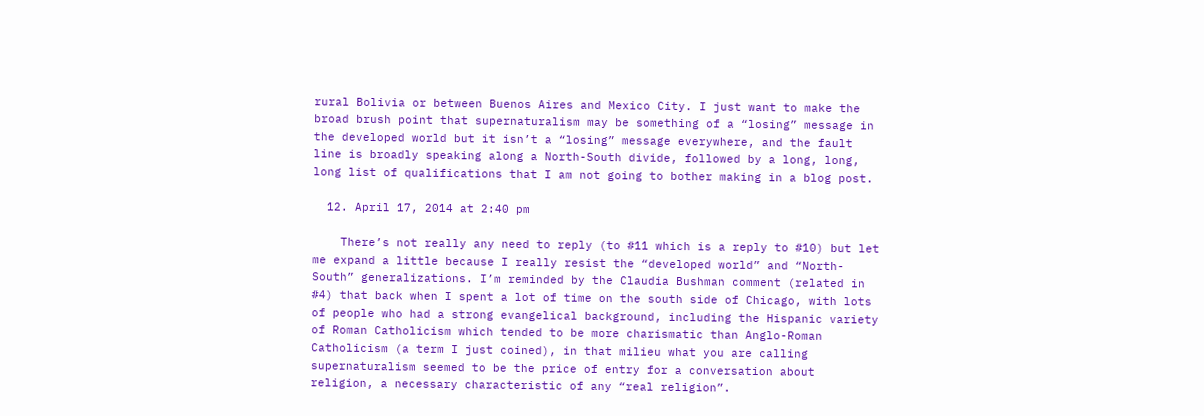rural Bolivia or between Buenos Aires and Mexico City. I just want to make the broad brush point that supernaturalism may be something of a “losing” message in the developed world but it isn’t a “losing” message everywhere, and the fault line is broadly speaking along a North-South divide, followed by a long, long, long list of qualifications that I am not going to bother making in a blog post.

  12. April 17, 2014 at 2:40 pm

    There’s not really any need to reply (to #11 which is a reply to #10) but let me expand a little because I really resist the “developed world” and “North-South” generalizations. I’m reminded by the Claudia Bushman comment (related in #4) that back when I spent a lot of time on the south side of Chicago, with lots of people who had a strong evangelical background, including the Hispanic variety of Roman Catholicism which tended to be more charismatic than Anglo-Roman Catholicism (a term I just coined), in that milieu what you are calling supernaturalism seemed to be the price of entry for a conversation about religion, a necessary characteristic of any “real religion”.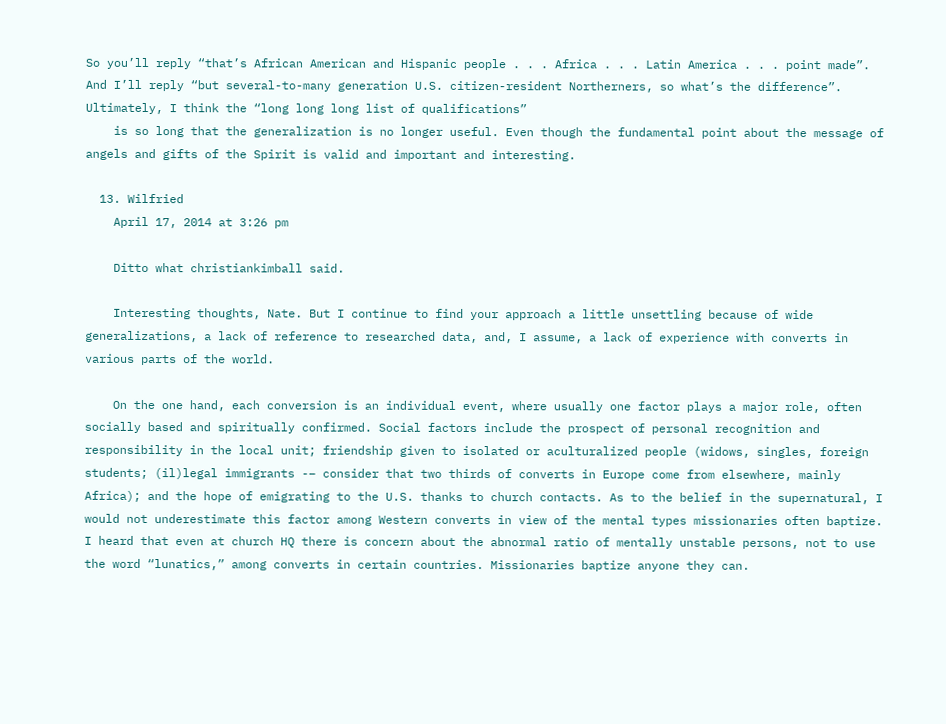So you’ll reply “that’s African American and Hispanic people . . . Africa . . . Latin America . . . point made”. And I’ll reply “but several-to-many generation U.S. citizen-resident Northerners, so what’s the difference”. Ultimately, I think the “long long long list of qualifications”
    is so long that the generalization is no longer useful. Even though the fundamental point about the message of angels and gifts of the Spirit is valid and important and interesting.

  13. Wilfried
    April 17, 2014 at 3:26 pm

    Ditto what christiankimball said.

    Interesting thoughts, Nate. But I continue to find your approach a little unsettling because of wide generalizations, a lack of reference to researched data, and, I assume, a lack of experience with converts in various parts of the world.

    On the one hand, each conversion is an individual event, where usually one factor plays a major role, often socially based and spiritually confirmed. Social factors include the prospect of personal recognition and responsibility in the local unit; friendship given to isolated or aculturalized people (widows, singles, foreign students; (il)legal immigrants -– consider that two thirds of converts in Europe come from elsewhere, mainly Africa); and the hope of emigrating to the U.S. thanks to church contacts. As to the belief in the supernatural, I would not underestimate this factor among Western converts in view of the mental types missionaries often baptize. I heard that even at church HQ there is concern about the abnormal ratio of mentally unstable persons, not to use the word “lunatics,” among converts in certain countries. Missionaries baptize anyone they can.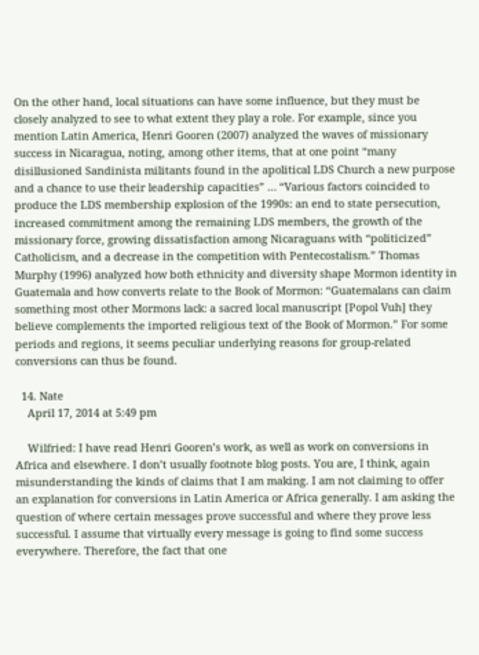On the other hand, local situations can have some influence, but they must be closely analyzed to see to what extent they play a role. For example, since you mention Latin America, Henri Gooren (2007) analyzed the waves of missionary success in Nicaragua, noting, among other items, that at one point “many disillusioned Sandinista militants found in the apolitical LDS Church a new purpose and a chance to use their leadership capacities” … “Various factors coincided to produce the LDS membership explosion of the 1990s: an end to state persecution, increased commitment among the remaining LDS members, the growth of the missionary force, growing dissatisfaction among Nicaraguans with “politicized” Catholicism, and a decrease in the competition with Pentecostalism.” Thomas Murphy (1996) analyzed how both ethnicity and diversity shape Mormon identity in Guatemala and how converts relate to the Book of Mormon: “Guatemalans can claim something most other Mormons lack: a sacred local manuscript [Popol Vuh] they believe complements the imported religious text of the Book of Mormon.” For some periods and regions, it seems peculiar underlying reasons for group-related conversions can thus be found.

  14. Nate
    April 17, 2014 at 5:49 pm

    Wilfried: I have read Henri Gooren’s work, as well as work on conversions in Africa and elsewhere. I don’t usually footnote blog posts. You are, I think, again misunderstanding the kinds of claims that I am making. I am not claiming to offer an explanation for conversions in Latin America or Africa generally. I am asking the question of where certain messages prove successful and where they prove less successful. I assume that virtually every message is going to find some success everywhere. Therefore, the fact that one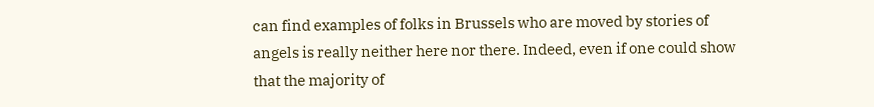can find examples of folks in Brussels who are moved by stories of angels is really neither here nor there. Indeed, even if one could show that the majority of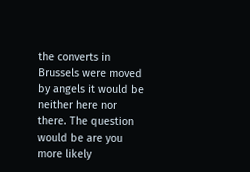the converts in Brussels were moved by angels it would be neither here nor there. The question would be are you more likely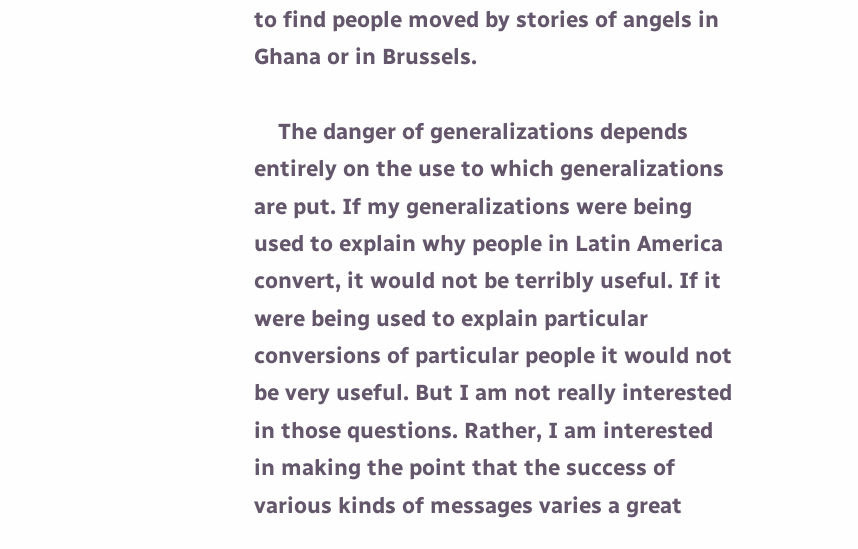to find people moved by stories of angels in Ghana or in Brussels.

    The danger of generalizations depends entirely on the use to which generalizations are put. If my generalizations were being used to explain why people in Latin America convert, it would not be terribly useful. If it were being used to explain particular conversions of particular people it would not be very useful. But I am not really interested in those questions. Rather, I am interested in making the point that the success of various kinds of messages varies a great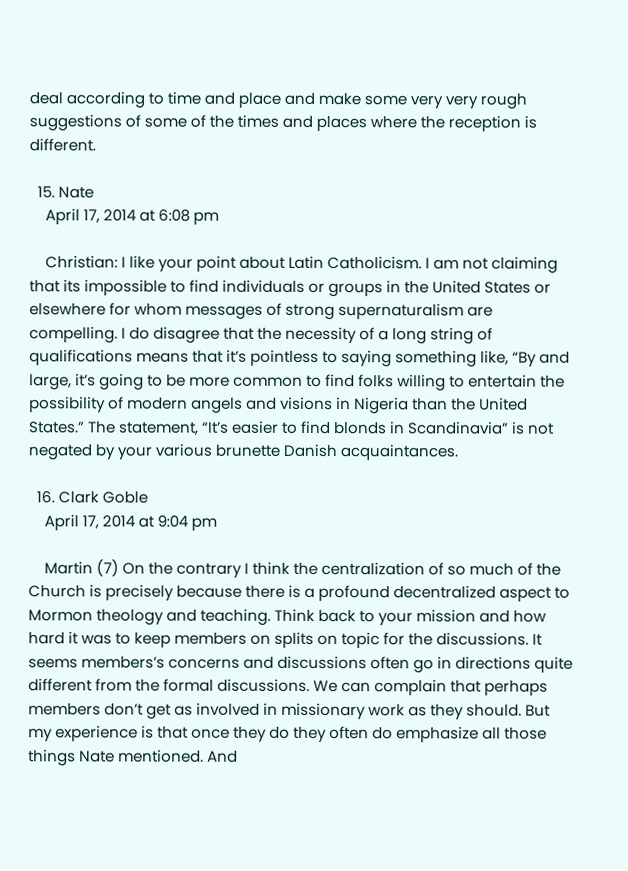deal according to time and place and make some very very rough suggestions of some of the times and places where the reception is different.

  15. Nate
    April 17, 2014 at 6:08 pm

    Christian: I like your point about Latin Catholicism. I am not claiming that its impossible to find individuals or groups in the United States or elsewhere for whom messages of strong supernaturalism are compelling. I do disagree that the necessity of a long string of qualifications means that it’s pointless to saying something like, “By and large, it’s going to be more common to find folks willing to entertain the possibility of modern angels and visions in Nigeria than the United States.” The statement, “It’s easier to find blonds in Scandinavia” is not negated by your various brunette Danish acquaintances.

  16. Clark Goble
    April 17, 2014 at 9:04 pm

    Martin (7) On the contrary I think the centralization of so much of the Church is precisely because there is a profound decentralized aspect to Mormon theology and teaching. Think back to your mission and how hard it was to keep members on splits on topic for the discussions. It seems members’s concerns and discussions often go in directions quite different from the formal discussions. We can complain that perhaps members don’t get as involved in missionary work as they should. But my experience is that once they do they often do emphasize all those things Nate mentioned. And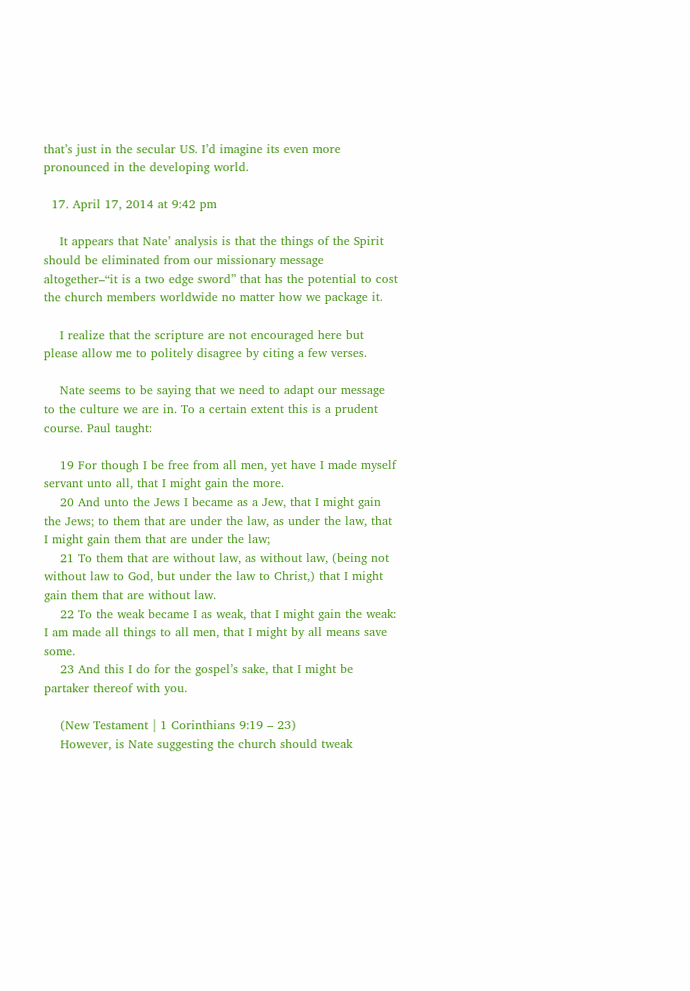that’s just in the secular US. I’d imagine its even more pronounced in the developing world.

  17. April 17, 2014 at 9:42 pm

    It appears that Nate’ analysis is that the things of the Spirit should be eliminated from our missionary message altogether–“it is a two edge sword” that has the potential to cost the church members worldwide no matter how we package it.

    I realize that the scripture are not encouraged here but please allow me to politely disagree by citing a few verses.

    Nate seems to be saying that we need to adapt our message to the culture we are in. To a certain extent this is a prudent course. Paul taught:

    19 For though I be free from all men, yet have I made myself servant unto all, that I might gain the more.
    20 And unto the Jews I became as a Jew, that I might gain the Jews; to them that are under the law, as under the law, that I might gain them that are under the law;
    21 To them that are without law, as without law, (being not without law to God, but under the law to Christ,) that I might gain them that are without law.
    22 To the weak became I as weak, that I might gain the weak: I am made all things to all men, that I might by all means save some.
    23 And this I do for the gospel’s sake, that I might be partaker thereof with you.

    (New Testament | 1 Corinthians 9:19 – 23)
    However, is Nate suggesting the church should tweak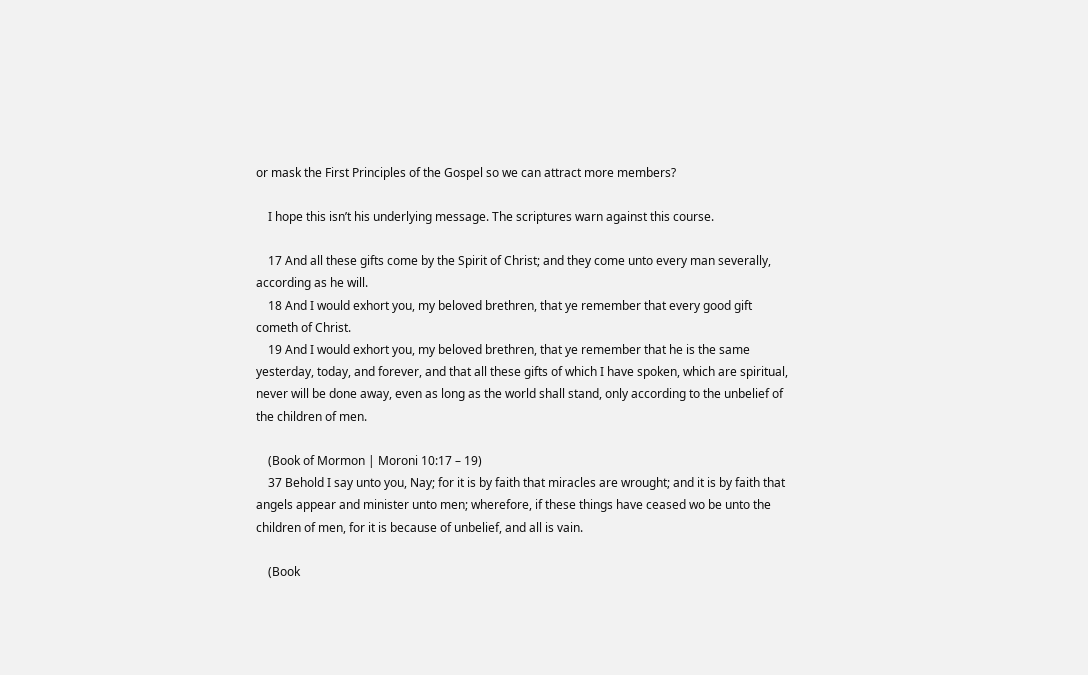or mask the First Principles of the Gospel so we can attract more members?

    I hope this isn’t his underlying message. The scriptures warn against this course.

    17 And all these gifts come by the Spirit of Christ; and they come unto every man severally, according as he will.
    18 And I would exhort you, my beloved brethren, that ye remember that every good gift cometh of Christ.
    19 And I would exhort you, my beloved brethren, that ye remember that he is the same yesterday, today, and forever, and that all these gifts of which I have spoken, which are spiritual, never will be done away, even as long as the world shall stand, only according to the unbelief of the children of men.

    (Book of Mormon | Moroni 10:17 – 19)
    37 Behold I say unto you, Nay; for it is by faith that miracles are wrought; and it is by faith that angels appear and minister unto men; wherefore, if these things have ceased wo be unto the children of men, for it is because of unbelief, and all is vain.

    (Book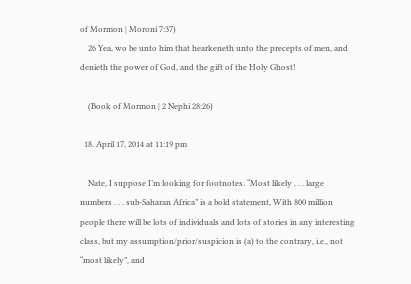of Mormon | Moroni 7:37)
    26 Yea, wo be unto him that hearkeneth unto the precepts of men, and denieth the power of God, and the gift of the Holy Ghost!

    (Book of Mormon | 2 Nephi 28:26)

  18. April 17, 2014 at 11:19 pm

    Nate, I suppose I’m looking for footnotes. “Most likely . . . large numbers . . . sub-Saharan Africa” is a bold statement, With 800 million people there will be lots of individuals and lots of stories in any interesting class, but my assumption/prior/suspicion is (a) to the contrary, i.e., not “most likely”, and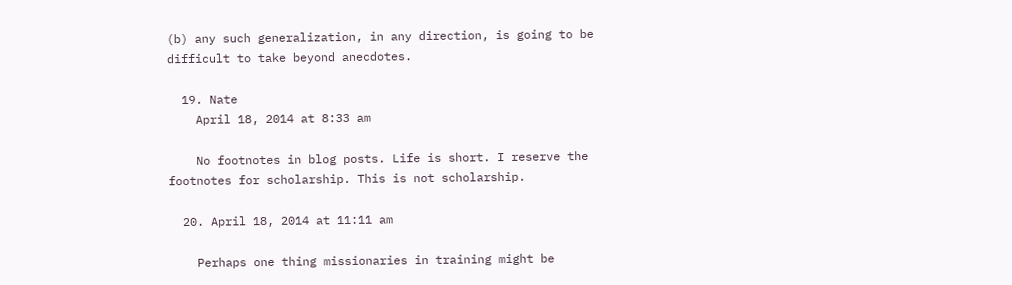(b) any such generalization, in any direction, is going to be difficult to take beyond anecdotes.

  19. Nate
    April 18, 2014 at 8:33 am

    No footnotes in blog posts. Life is short. I reserve the footnotes for scholarship. This is not scholarship.

  20. April 18, 2014 at 11:11 am

    Perhaps one thing missionaries in training might be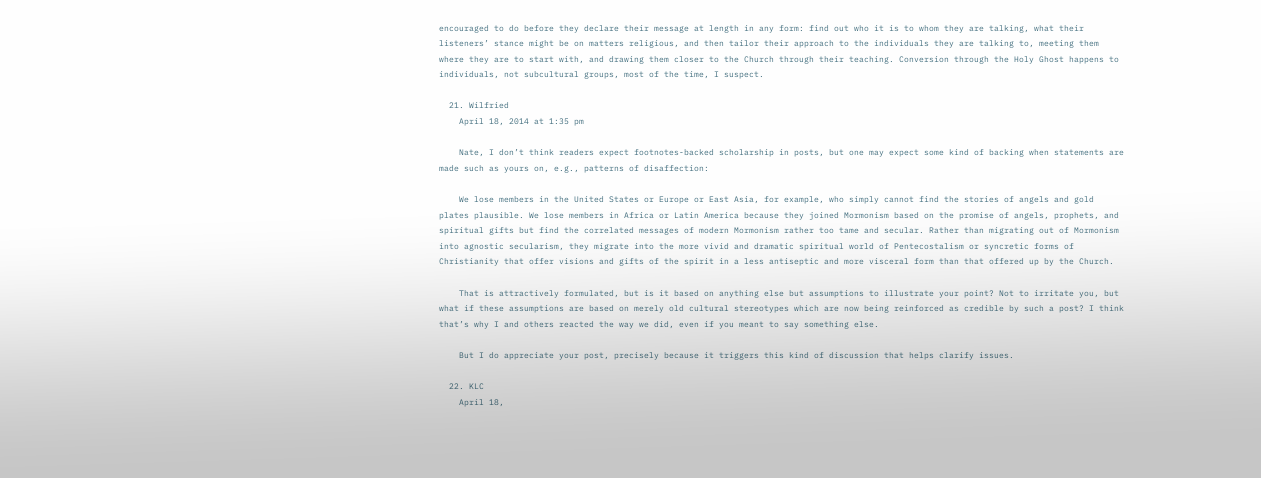encouraged to do before they declare their message at length in any form: find out who it is to whom they are talking, what their listeners’ stance might be on matters religious, and then tailor their approach to the individuals they are talking to, meeting them where they are to start with, and drawing them closer to the Church through their teaching. Conversion through the Holy Ghost happens to individuals, not subcultural groups, most of the time, I suspect.

  21. Wilfried
    April 18, 2014 at 1:35 pm

    Nate, I don’t think readers expect footnotes-backed scholarship in posts, but one may expect some kind of backing when statements are made such as yours on, e.g., patterns of disaffection:

    We lose members in the United States or Europe or East Asia, for example, who simply cannot find the stories of angels and gold plates plausible. We lose members in Africa or Latin America because they joined Mormonism based on the promise of angels, prophets, and spiritual gifts but find the correlated messages of modern Mormonism rather too tame and secular. Rather than migrating out of Mormonism into agnostic secularism, they migrate into the more vivid and dramatic spiritual world of Pentecostalism or syncretic forms of Christianity that offer visions and gifts of the spirit in a less antiseptic and more visceral form than that offered up by the Church.

    That is attractively formulated, but is it based on anything else but assumptions to illustrate your point? Not to irritate you, but what if these assumptions are based on merely old cultural stereotypes which are now being reinforced as credible by such a post? I think that’s why I and others reacted the way we did, even if you meant to say something else.

    But I do appreciate your post, precisely because it triggers this kind of discussion that helps clarify issues.

  22. KLC
    April 18,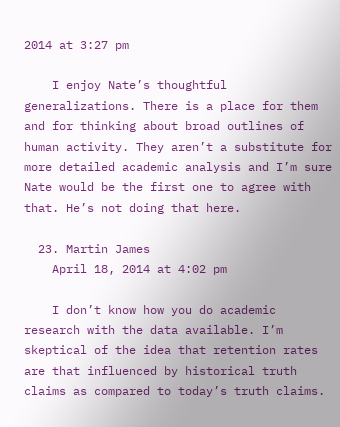2014 at 3:27 pm

    I enjoy Nate’s thoughtful generalizations. There is a place for them and for thinking about broad outlines of human activity. They aren’t a substitute for more detailed academic analysis and I’m sure Nate would be the first one to agree with that. He’s not doing that here.

  23. Martin James
    April 18, 2014 at 4:02 pm

    I don’t know how you do academic research with the data available. I’m skeptical of the idea that retention rates are that influenced by historical truth claims as compared to today’s truth claims.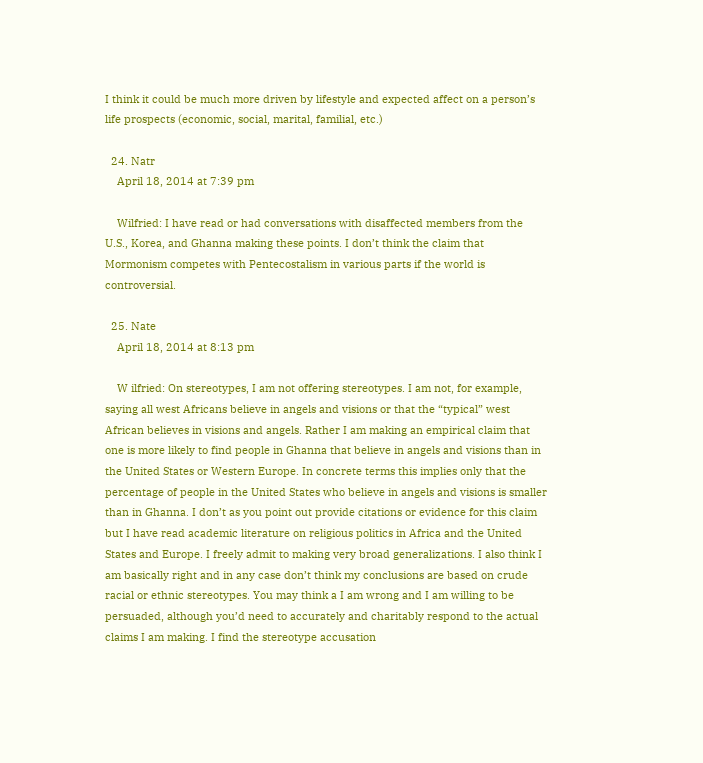I think it could be much more driven by lifestyle and expected affect on a person’s life prospects (economic, social, marital, familial, etc.)

  24. Natr
    April 18, 2014 at 7:39 pm

    Wilfried: I have read or had conversations with disaffected members from the U.S., Korea, and Ghanna making these points. I don’t think the claim that Mormonism competes with Pentecostalism in various parts if the world is controversial.

  25. Nate
    April 18, 2014 at 8:13 pm

    W ilfried: On stereotypes, I am not offering stereotypes. I am not, for example, saying all west Africans believe in angels and visions or that the “typical” west African believes in visions and angels. Rather I am making an empirical claim that one is more likely to find people in Ghanna that believe in angels and visions than in the United States or Western Europe. In concrete terms this implies only that the percentage of people in the United States who believe in angels and visions is smaller than in Ghanna. I don’t as you point out provide citations or evidence for this claim but I have read academic literature on religious politics in Africa and the United States and Europe. I freely admit to making very broad generalizations. I also think I am basically right and in any case don’t think my conclusions are based on crude racial or ethnic stereotypes. You may think a I am wrong and I am willing to be persuaded, although you’d need to accurately and charitably respond to the actual claims I am making. I find the stereotype accusation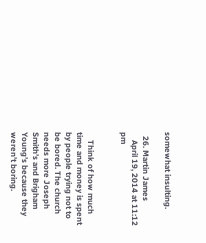somewhat insulting.

  26. Martin James
    April 19, 2014 at 11:12 pm


    Think of how much time and money is spent by people trying not to be bored. The church needs more Joseph Smith’s and Brigham Young’s because they weren’t boring.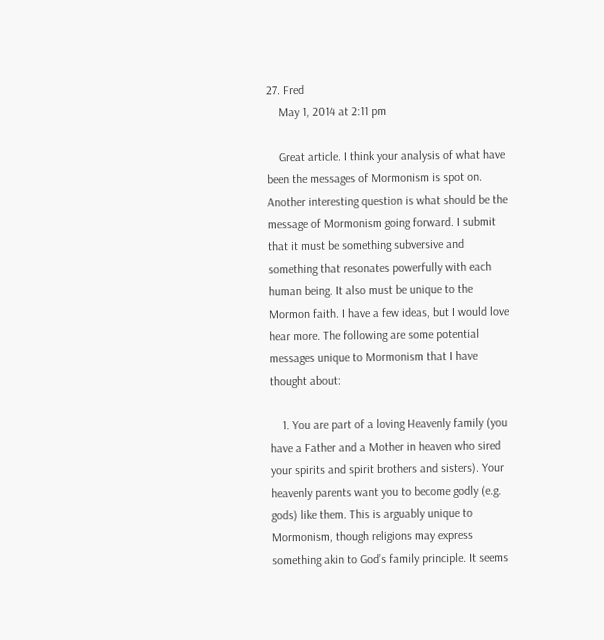27. Fred
    May 1, 2014 at 2:11 pm

    Great article. I think your analysis of what have been the messages of Mormonism is spot on. Another interesting question is what should be the message of Mormonism going forward. I submit that it must be something subversive and something that resonates powerfully with each human being. It also must be unique to the Mormon faith. I have a few ideas, but I would love hear more. The following are some potential messages unique to Mormonism that I have thought about:

    1. You are part of a loving Heavenly family (you have a Father and a Mother in heaven who sired your spirits and spirit brothers and sisters). Your heavenly parents want you to become godly (e.g. gods) like them. This is arguably unique to Mormonism, though religions may express something akin to God’s family principle. It seems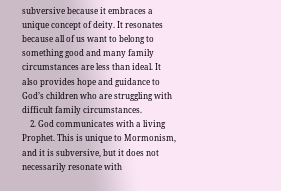subversive because it embraces a unique concept of deity. It resonates because all of us want to belong to something good and many family circumstances are less than ideal. It also provides hope and guidance to God’s children who are struggling with difficult family circumstances.
    2. God communicates with a living Prophet. This is unique to Mormonism, and it is subversive, but it does not necessarily resonate with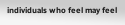individuals who feel may feel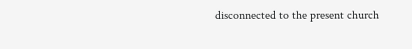disconnected to the present church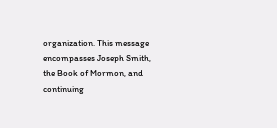organization. This message encompasses Joseph Smith, the Book of Mormon, and continuing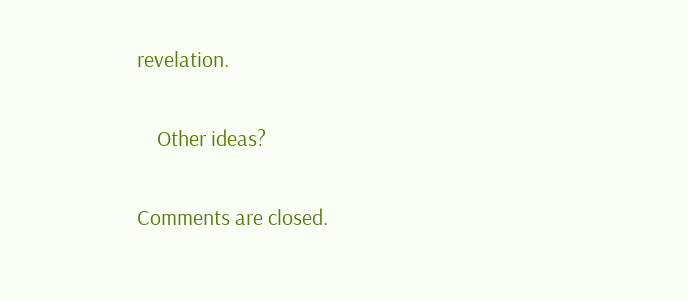revelation.

    Other ideas?

Comments are closed.